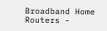Broadband Home Routers -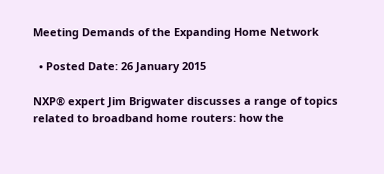Meeting Demands of the Expanding Home Network

  • Posted Date: 26 January 2015

NXP® expert Jim Brigwater discusses a range of topics related to broadband home routers: how the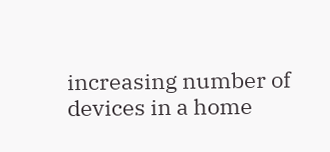increasing number of devices in a home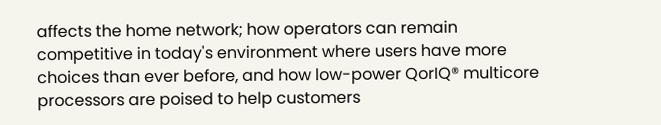affects the home network; how operators can remain competitive in today's environment where users have more choices than ever before, and how low-power QorIQ® multicore processors are poised to help customers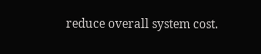reduce overall system cost.